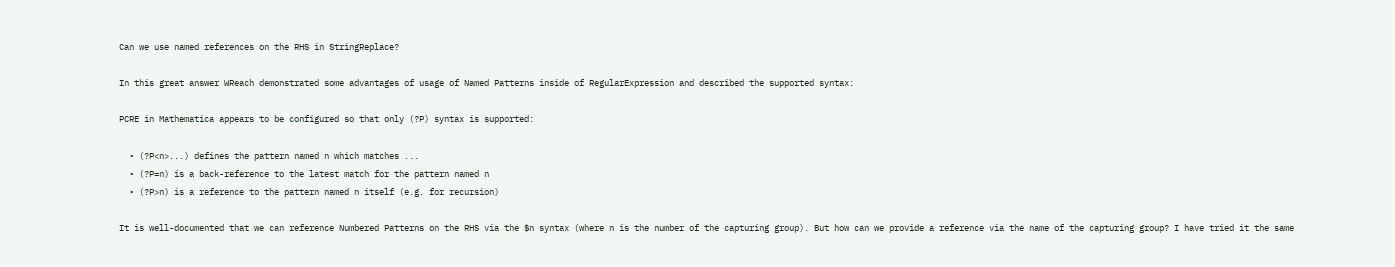Can we use named references on the RHS in StringReplace?

In this great answer WReach demonstrated some advantages of usage of Named Patterns inside of RegularExpression and described the supported syntax:

PCRE in Mathematica appears to be configured so that only (?P) syntax is supported:

  • (?P<n>...) defines the pattern named n which matches ...
  • (?P=n) is a back-reference to the latest match for the pattern named n
  • (?P>n) is a reference to the pattern named n itself (e.g. for recursion)

It is well-documented that we can reference Numbered Patterns on the RHS via the $n syntax (where n is the number of the capturing group). But how can we provide a reference via the name of the capturing group? I have tried it the same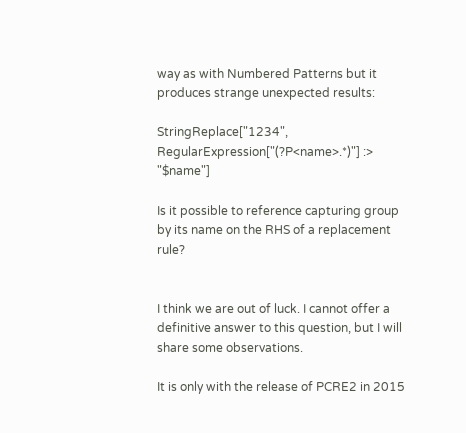way as with Numbered Patterns but it produces strange unexpected results:

StringReplace["1234", RegularExpression["(?P<name>.*)"] :> "$name"]

Is it possible to reference capturing group by its name on the RHS of a replacement rule?


I think we are out of luck. I cannot offer a definitive answer to this question, but I will share some observations.

It is only with the release of PCRE2 in 2015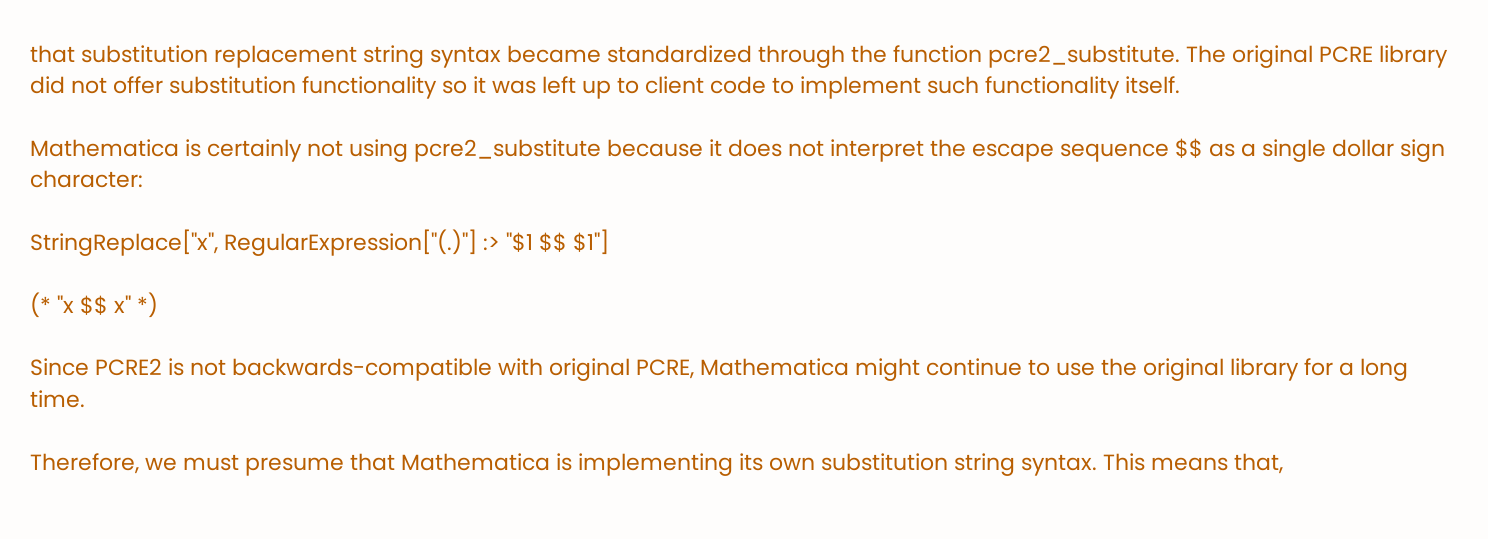that substitution replacement string syntax became standardized through the function pcre2_substitute. The original PCRE library did not offer substitution functionality so it was left up to client code to implement such functionality itself.

Mathematica is certainly not using pcre2_substitute because it does not interpret the escape sequence $$ as a single dollar sign character:

StringReplace["x", RegularExpression["(.)"] :> "$1 $$ $1"]

(* "x $$ x" *)

Since PCRE2 is not backwards-compatible with original PCRE, Mathematica might continue to use the original library for a long time.

Therefore, we must presume that Mathematica is implementing its own substitution string syntax. This means that,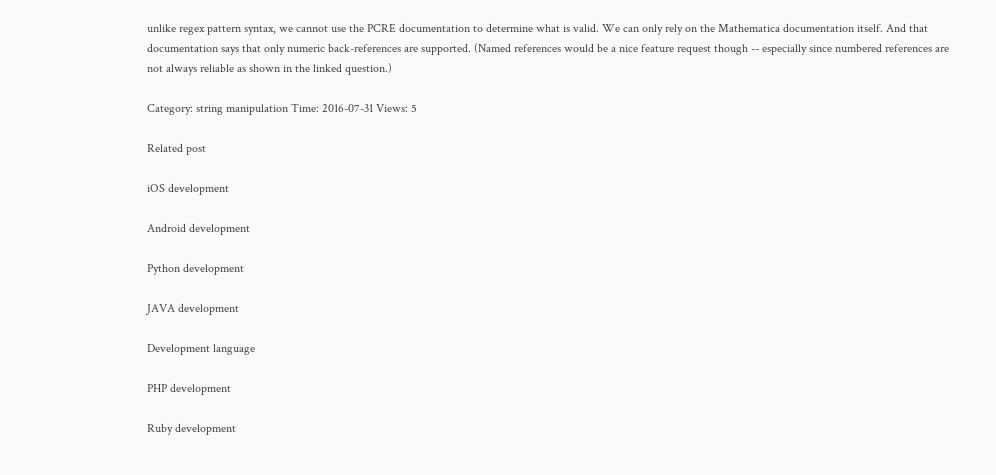unlike regex pattern syntax, we cannot use the PCRE documentation to determine what is valid. We can only rely on the Mathematica documentation itself. And that documentation says that only numeric back-references are supported. (Named references would be a nice feature request though -- especially since numbered references are not always reliable as shown in the linked question.)

Category: string manipulation Time: 2016-07-31 Views: 5

Related post

iOS development

Android development

Python development

JAVA development

Development language

PHP development

Ruby development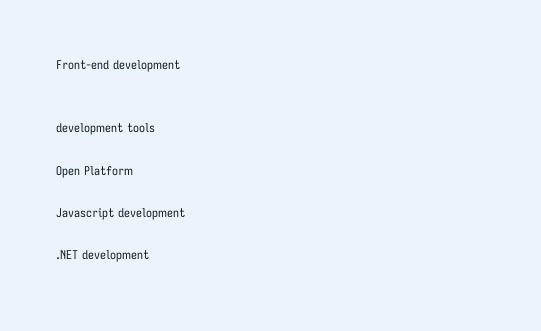Front-end development


development tools

Open Platform

Javascript development

.NET development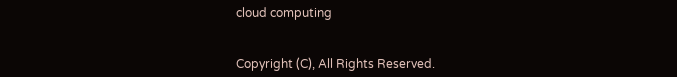cloud computing


Copyright (C), All Rights Reserved.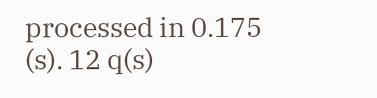processed in 0.175 (s). 12 q(s)